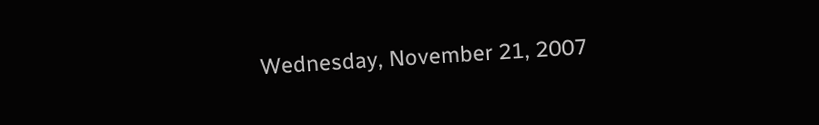Wednesday, November 21, 2007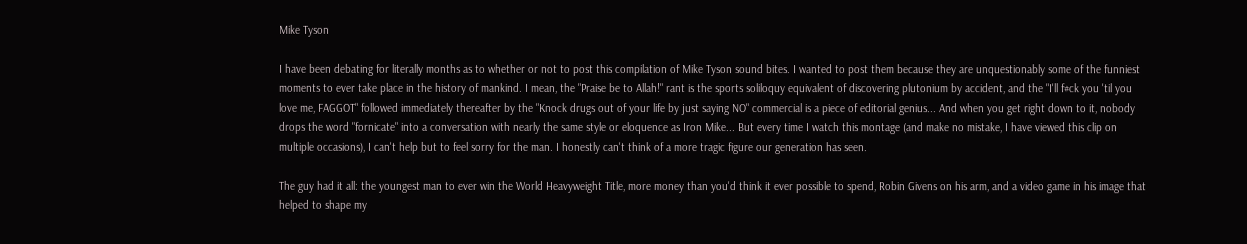Mike Tyson

I have been debating for literally months as to whether or not to post this compilation of Mike Tyson sound bites. I wanted to post them because they are unquestionably some of the funniest moments to ever take place in the history of mankind. I mean, the "Praise be to Allah!" rant is the sports soliloquy equivalent of discovering plutonium by accident, and the "I'll f#ck you 'til you love me, FAGGOT" followed immediately thereafter by the "Knock drugs out of your life by just saying NO" commercial is a piece of editorial genius... And when you get right down to it, nobody drops the word "fornicate" into a conversation with nearly the same style or eloquence as Iron Mike... But every time I watch this montage (and make no mistake, I have viewed this clip on multiple occasions), I can't help but to feel sorry for the man. I honestly can't think of a more tragic figure our generation has seen.

The guy had it all: the youngest man to ever win the World Heavyweight Title, more money than you'd think it ever possible to spend, Robin Givens on his arm, and a video game in his image that helped to shape my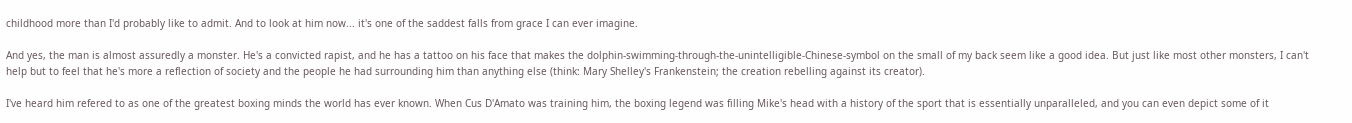childhood more than I'd probably like to admit. And to look at him now... it's one of the saddest falls from grace I can ever imagine.

And yes, the man is almost assuredly a monster. He's a convicted rapist, and he has a tattoo on his face that makes the dolphin-swimming-through-the-unintelligible-Chinese-symbol on the small of my back seem like a good idea. But just like most other monsters, I can't help but to feel that he's more a reflection of society and the people he had surrounding him than anything else (think: Mary Shelley's Frankenstein; the creation rebelling against its creator).

I've heard him refered to as one of the greatest boxing minds the world has ever known. When Cus D'Amato was training him, the boxing legend was filling Mike's head with a history of the sport that is essentially unparalleled, and you can even depict some of it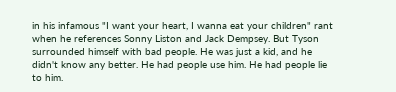in his infamous "I want your heart, I wanna eat your children" rant when he references Sonny Liston and Jack Dempsey. But Tyson surrounded himself with bad people. He was just a kid, and he didn't know any better. He had people use him. He had people lie to him.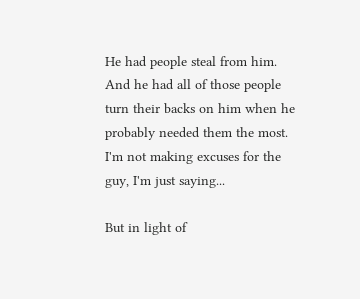He had people steal from him. And he had all of those people turn their backs on him when he probably needed them the most. I'm not making excuses for the guy, I'm just saying...

But in light of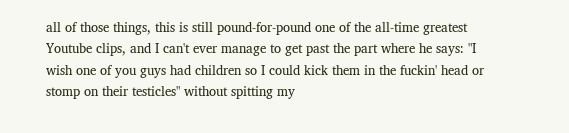all of those things, this is still pound-for-pound one of the all-time greatest Youtube clips, and I can't ever manage to get past the part where he says: "I wish one of you guys had children so I could kick them in the fuckin' head or stomp on their testicles" without spitting my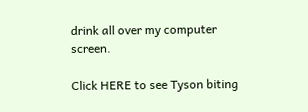drink all over my computer screen.

Click HERE to see Tyson biting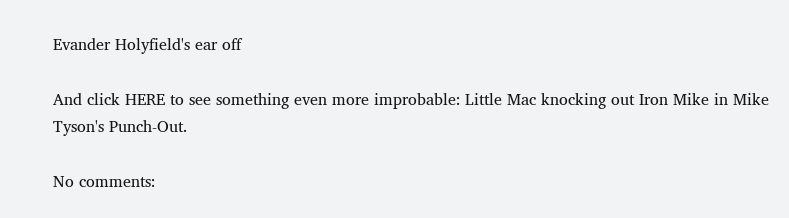Evander Holyfield's ear off

And click HERE to see something even more improbable: Little Mac knocking out Iron Mike in Mike Tyson's Punch-Out.

No comments: